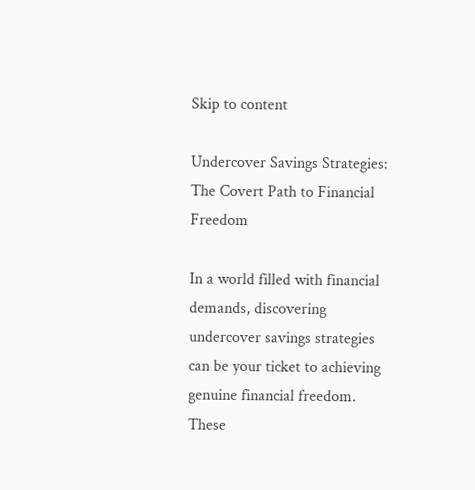Skip to content

Undercover Savings Strategies: The Covert Path to Financial Freedom

In a world filled with financial demands, discovering undercover savings strategies can be your ticket to achieving genuine financial freedom. These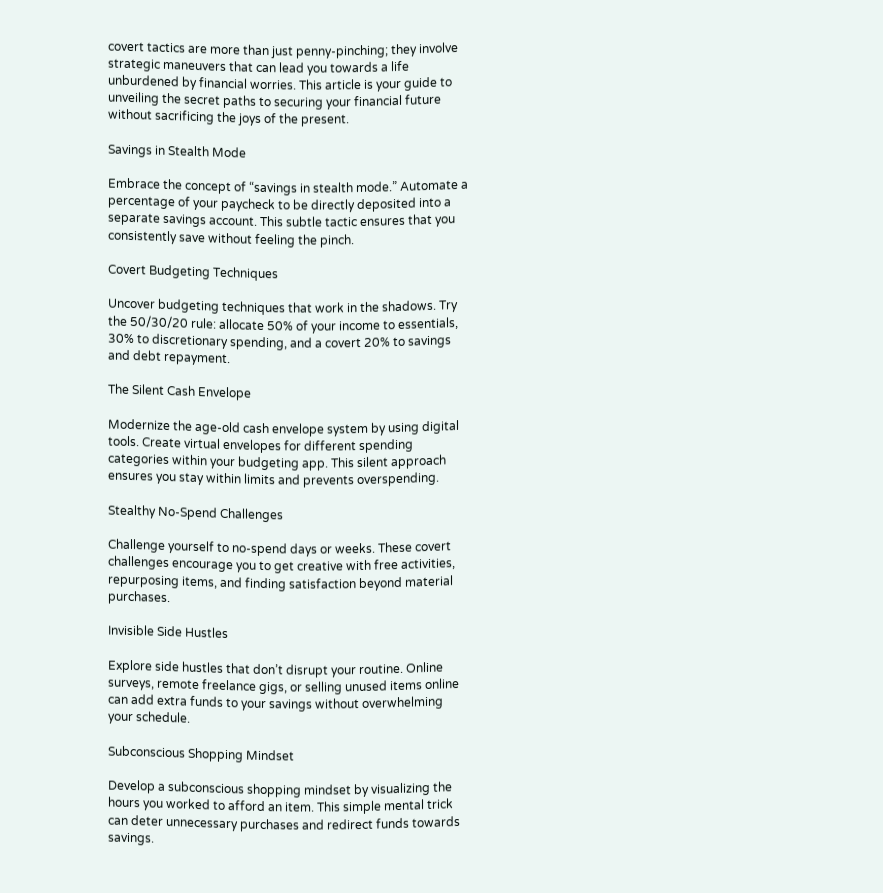covert tactics are more than just penny-pinching; they involve strategic maneuvers that can lead you towards a life unburdened by financial worries. This article is your guide to unveiling the secret paths to securing your financial future without sacrificing the joys of the present.

Savings in Stealth Mode

Embrace the concept of “savings in stealth mode.” Automate a percentage of your paycheck to be directly deposited into a separate savings account. This subtle tactic ensures that you consistently save without feeling the pinch.

Covert Budgeting Techniques

Uncover budgeting techniques that work in the shadows. Try the 50/30/20 rule: allocate 50% of your income to essentials, 30% to discretionary spending, and a covert 20% to savings and debt repayment.

The Silent Cash Envelope

Modernize the age-old cash envelope system by using digital tools. Create virtual envelopes for different spending categories within your budgeting app. This silent approach ensures you stay within limits and prevents overspending.

Stealthy No-Spend Challenges

Challenge yourself to no-spend days or weeks. These covert challenges encourage you to get creative with free activities, repurposing items, and finding satisfaction beyond material purchases.

Invisible Side Hustles

Explore side hustles that don’t disrupt your routine. Online surveys, remote freelance gigs, or selling unused items online can add extra funds to your savings without overwhelming your schedule.

Subconscious Shopping Mindset

Develop a subconscious shopping mindset by visualizing the hours you worked to afford an item. This simple mental trick can deter unnecessary purchases and redirect funds towards savings.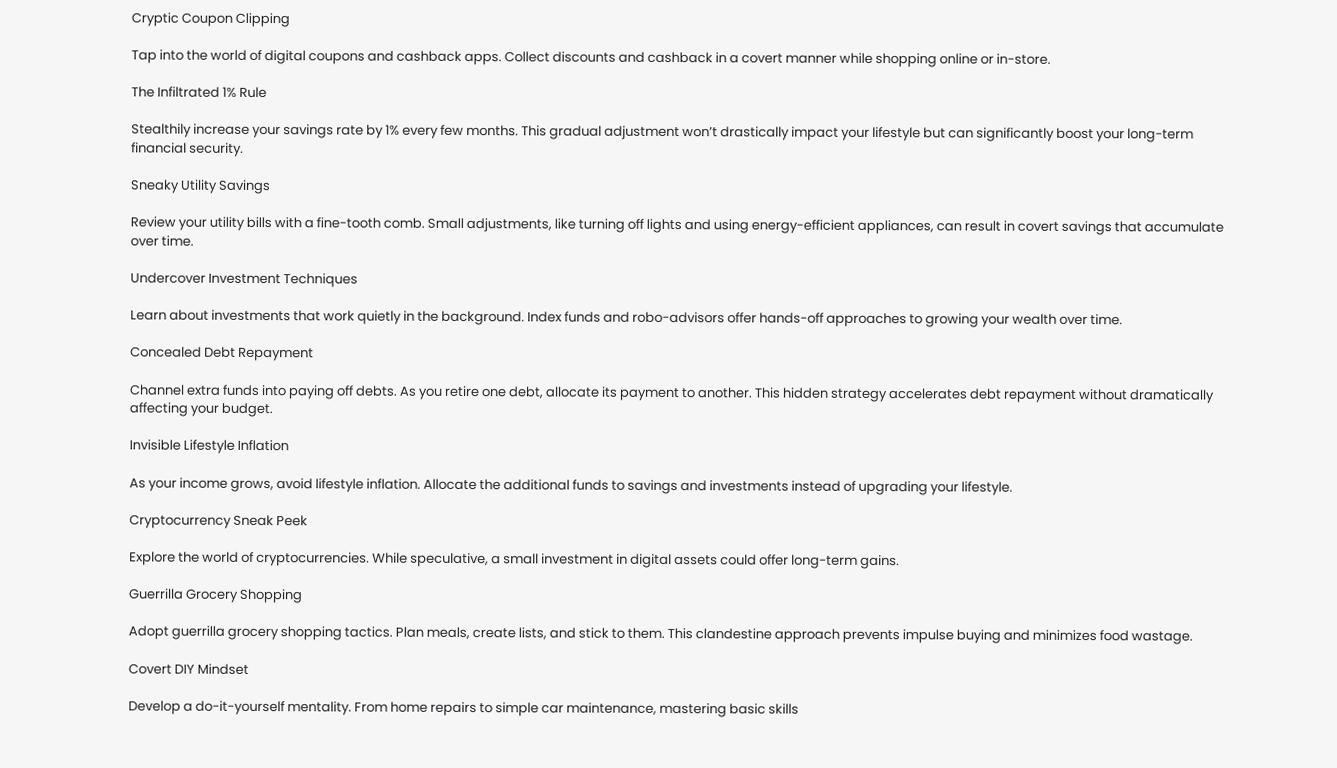Cryptic Coupon Clipping

Tap into the world of digital coupons and cashback apps. Collect discounts and cashback in a covert manner while shopping online or in-store.

The Infiltrated 1% Rule

Stealthily increase your savings rate by 1% every few months. This gradual adjustment won’t drastically impact your lifestyle but can significantly boost your long-term financial security.

Sneaky Utility Savings

Review your utility bills with a fine-tooth comb. Small adjustments, like turning off lights and using energy-efficient appliances, can result in covert savings that accumulate over time.

Undercover Investment Techniques

Learn about investments that work quietly in the background. Index funds and robo-advisors offer hands-off approaches to growing your wealth over time.

Concealed Debt Repayment

Channel extra funds into paying off debts. As you retire one debt, allocate its payment to another. This hidden strategy accelerates debt repayment without dramatically affecting your budget.

Invisible Lifestyle Inflation

As your income grows, avoid lifestyle inflation. Allocate the additional funds to savings and investments instead of upgrading your lifestyle.

Cryptocurrency Sneak Peek

Explore the world of cryptocurrencies. While speculative, a small investment in digital assets could offer long-term gains.

Guerrilla Grocery Shopping

Adopt guerrilla grocery shopping tactics. Plan meals, create lists, and stick to them. This clandestine approach prevents impulse buying and minimizes food wastage.

Covert DIY Mindset

Develop a do-it-yourself mentality. From home repairs to simple car maintenance, mastering basic skills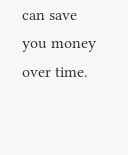can save you money over time.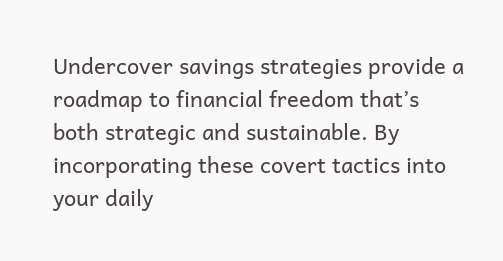Undercover savings strategies provide a roadmap to financial freedom that’s both strategic and sustainable. By incorporating these covert tactics into your daily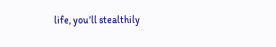life, you’ll stealthily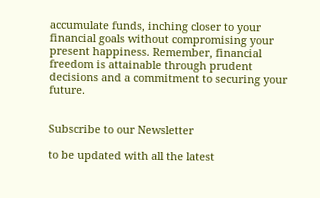accumulate funds, inching closer to your financial goals without compromising your present happiness. Remember, financial freedom is attainable through prudent decisions and a commitment to securing your future.


Subscribe to our Newsletter

to be updated with all the latest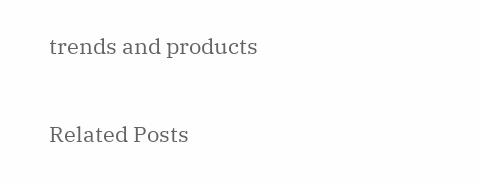trends and products

Related Posts